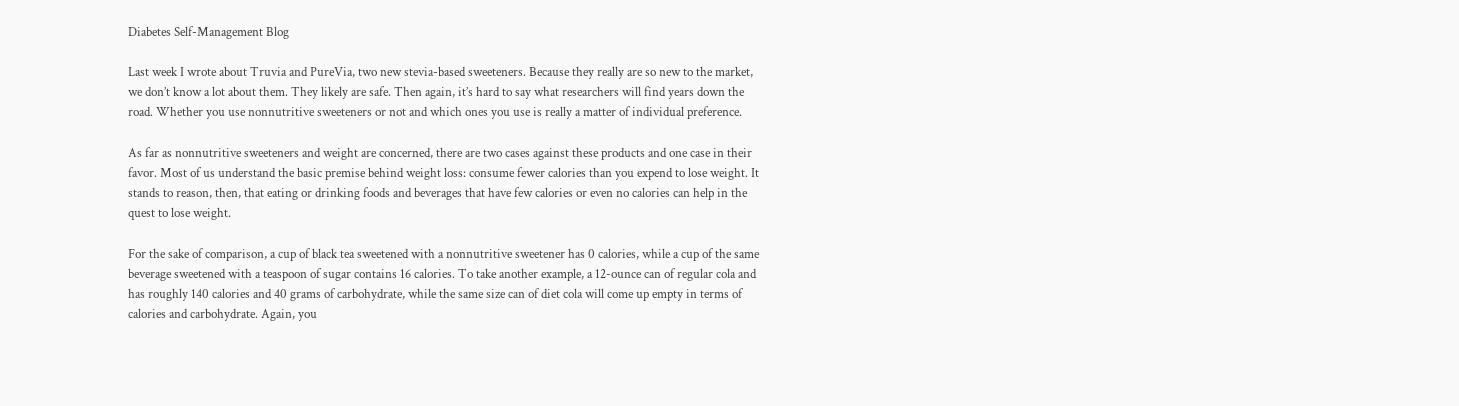Diabetes Self-Management Blog

Last week I wrote about Truvia and PureVia, two new stevia-based sweeteners. Because they really are so new to the market, we don’t know a lot about them. They likely are safe. Then again, it’s hard to say what researchers will find years down the road. Whether you use nonnutritive sweeteners or not and which ones you use is really a matter of individual preference.

As far as nonnutritive sweeteners and weight are concerned, there are two cases against these products and one case in their favor. Most of us understand the basic premise behind weight loss: consume fewer calories than you expend to lose weight. It stands to reason, then, that eating or drinking foods and beverages that have few calories or even no calories can help in the quest to lose weight.

For the sake of comparison, a cup of black tea sweetened with a nonnutritive sweetener has 0 calories, while a cup of the same beverage sweetened with a teaspoon of sugar contains 16 calories. To take another example, a 12-ounce can of regular cola and has roughly 140 calories and 40 grams of carbohydrate, while the same size can of diet cola will come up empty in terms of calories and carbohydrate. Again, you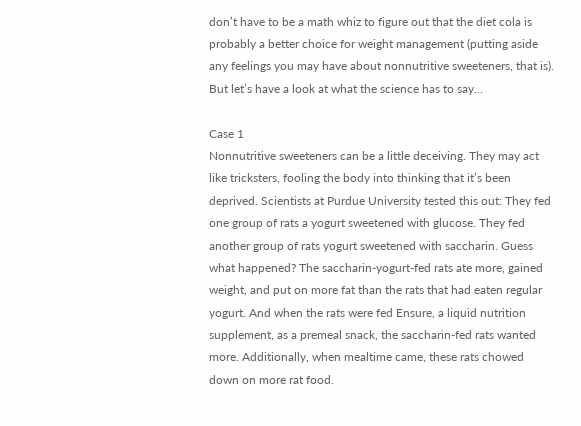don’t have to be a math whiz to figure out that the diet cola is probably a better choice for weight management (putting aside any feelings you may have about nonnutritive sweeteners, that is). But let’s have a look at what the science has to say…

Case 1
Nonnutritive sweeteners can be a little deceiving. They may act like tricksters, fooling the body into thinking that it’s been deprived. Scientists at Purdue University tested this out: They fed one group of rats a yogurt sweetened with glucose. They fed another group of rats yogurt sweetened with saccharin. Guess what happened? The saccharin-yogurt-fed rats ate more, gained weight, and put on more fat than the rats that had eaten regular yogurt. And when the rats were fed Ensure, a liquid nutrition supplement, as a premeal snack, the saccharin-fed rats wanted more. Additionally, when mealtime came, these rats chowed down on more rat food.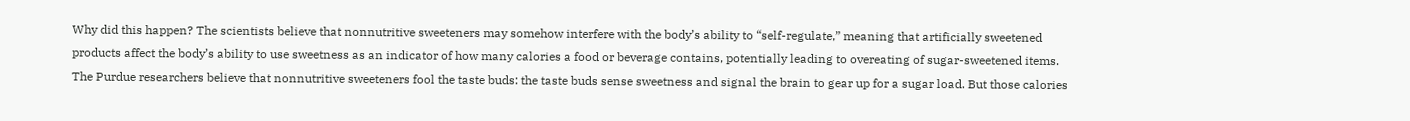Why did this happen? The scientists believe that nonnutritive sweeteners may somehow interfere with the body’s ability to “self-regulate,” meaning that artificially sweetened products affect the body’s ability to use sweetness as an indicator of how many calories a food or beverage contains, potentially leading to overeating of sugar-sweetened items. The Purdue researchers believe that nonnutritive sweeteners fool the taste buds: the taste buds sense sweetness and signal the brain to gear up for a sugar load. But those calories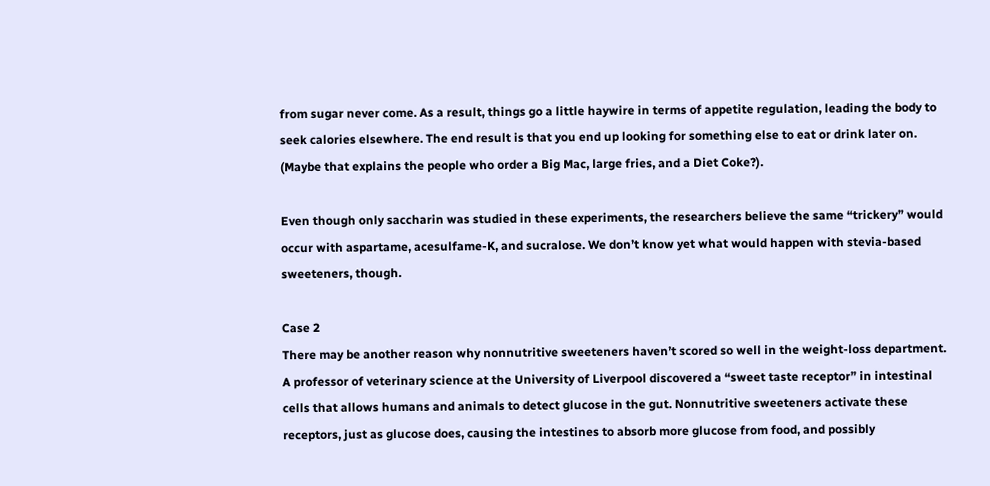from sugar never come. As a result, things go a little haywire in terms of appetite regulation, leading the body to seek calories elsewhere. The end result is that you end up looking for something else to eat or drink later on. (Maybe that explains the people who order a Big Mac, large fries, and a Diet Coke?).

Even though only saccharin was studied in these experiments, the researchers believe the same “trickery” would occur with aspartame, acesulfame-K, and sucralose. We don’t know yet what would happen with stevia-based sweeteners, though.

Case 2
There may be another reason why nonnutritive sweeteners haven’t scored so well in the weight-loss department. A professor of veterinary science at the University of Liverpool discovered a “sweet taste receptor” in intestinal cells that allows humans and animals to detect glucose in the gut. Nonnutritive sweeteners activate these receptors, just as glucose does, causing the intestines to absorb more glucose from food, and possibly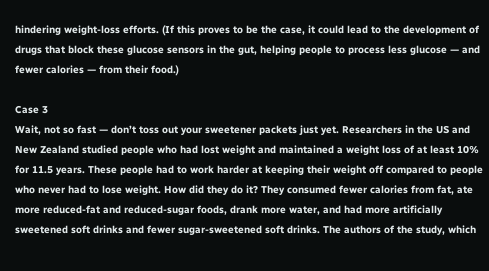hindering weight-loss efforts. (If this proves to be the case, it could lead to the development of drugs that block these glucose sensors in the gut, helping people to process less glucose — and fewer calories — from their food.)

Case 3
Wait, not so fast — don’t toss out your sweetener packets just yet. Researchers in the US and New Zealand studied people who had lost weight and maintained a weight loss of at least 10% for 11.5 years. These people had to work harder at keeping their weight off compared to people who never had to lose weight. How did they do it? They consumed fewer calories from fat, ate more reduced-fat and reduced-sugar foods, drank more water, and had more artificially sweetened soft drinks and fewer sugar-sweetened soft drinks. The authors of the study, which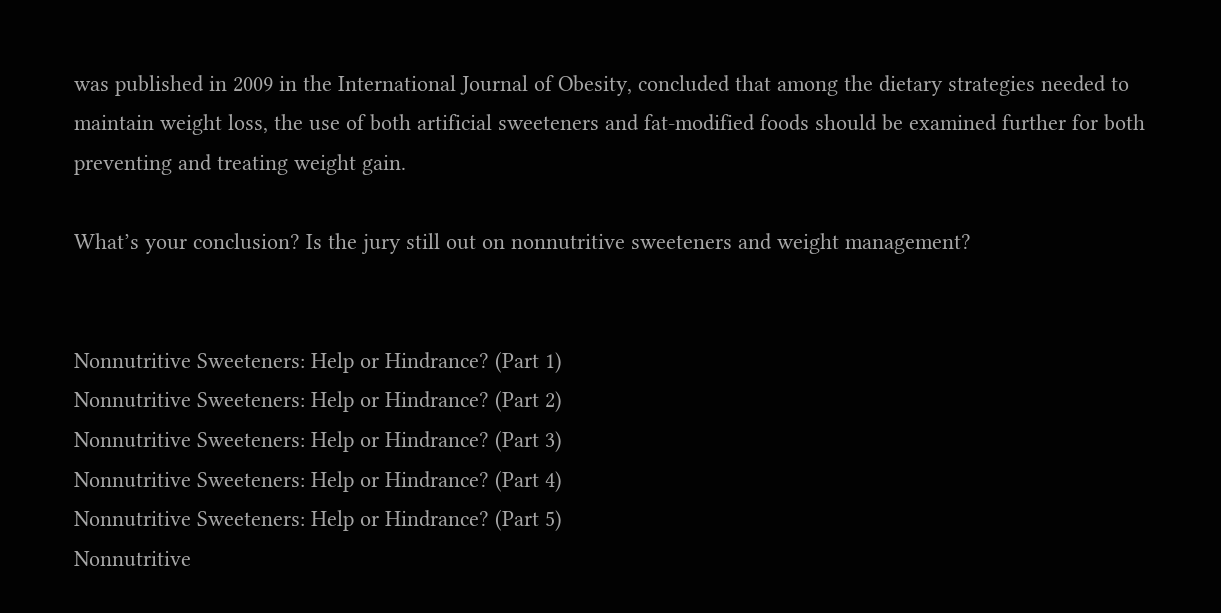was published in 2009 in the International Journal of Obesity, concluded that among the dietary strategies needed to maintain weight loss, the use of both artificial sweeteners and fat-modified foods should be examined further for both preventing and treating weight gain.

What’s your conclusion? Is the jury still out on nonnutritive sweeteners and weight management?


Nonnutritive Sweeteners: Help or Hindrance? (Part 1)
Nonnutritive Sweeteners: Help or Hindrance? (Part 2)
Nonnutritive Sweeteners: Help or Hindrance? (Part 3)
Nonnutritive Sweeteners: Help or Hindrance? (Part 4)
Nonnutritive Sweeteners: Help or Hindrance? (Part 5)
Nonnutritive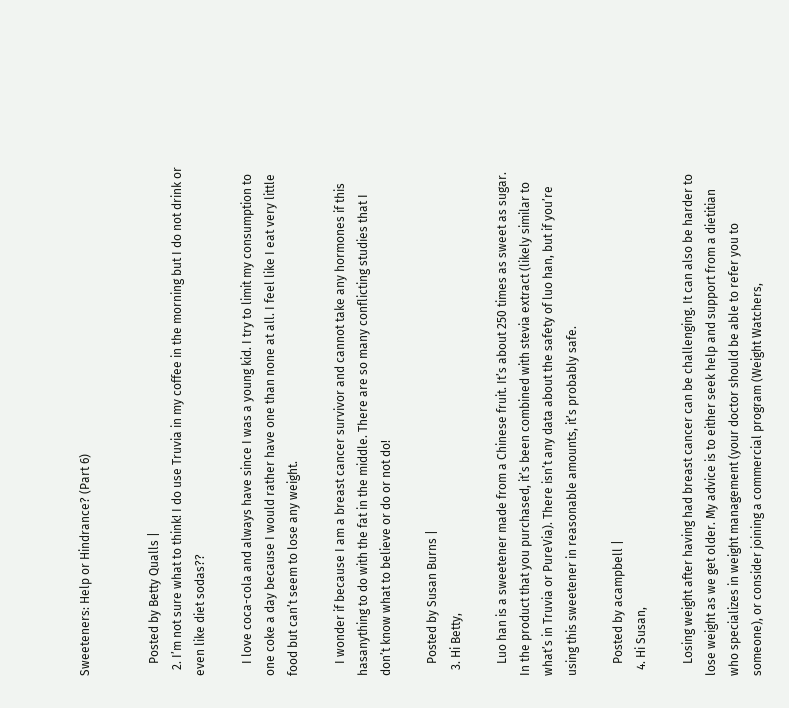Sweeteners: Help or Hindrance? (Part 6)


    Posted by Betty Qualls |
  2. I’m not sure what to think! I do use Truvia in my coffee in the morning but I do not drink or even like diet sodas??

    I love coca-cola and always have since I was a young kid. I try to limit my consumption to one coke a day because I would rather have one than none at all. I feel like I eat very little food but can’t seem to lose any weight.

    I wonder if because I am a breast cancer survivor and cannot take any hormones if this hasanything to do with the fat in the middle. There are so many conflicting studies that I don’t know what to believe or do or not do!

    Posted by Susan Burns |
  3. Hi Betty,

    Luo han is a sweetener made from a Chinese fruit. It’s about 250 times as sweet as sugar. In the product that you purchased, it’s been combined with stevia extract (likely similar to what’s in Truvia or PureVia). There isn’t any data about the safety of luo han, but if you’re using this sweetener in reasonable amounts, it’s probably safe.

    Posted by acampbell |
  4. Hi Susan,

    Losing weight after having had breast cancer can be challenging. It can also be harder to lose weight as we get older. My advice is to either seek help and support from a dietitian who specializes in weight management (your doctor should be able to refer you to someone), or consider joining a commercial program (Weight Watchers,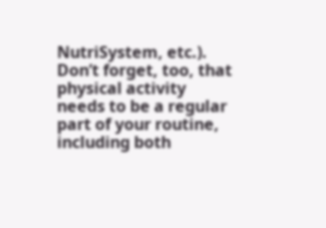NutriSystem, etc.). Don’t forget, too, that physical activity needs to be a regular part of your routine, including both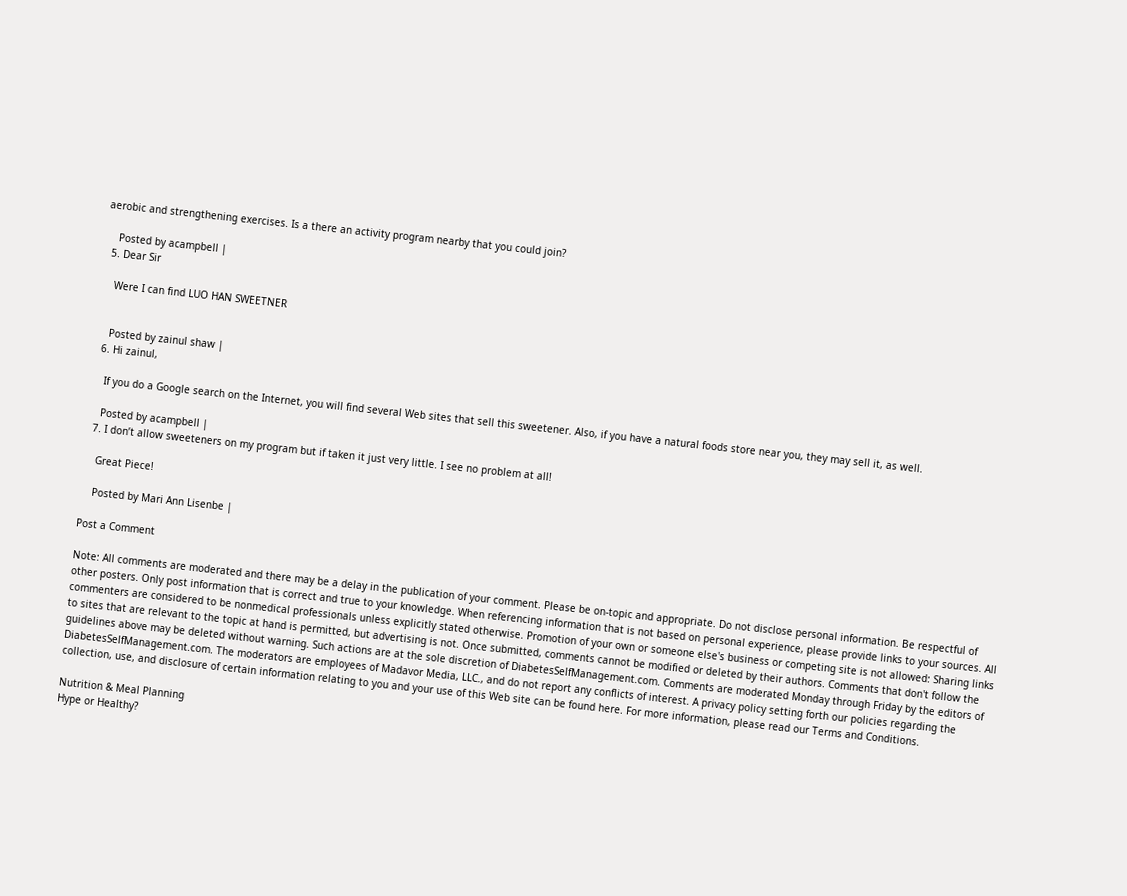aerobic and strengthening exercises. Is a there an activity program nearby that you could join?

    Posted by acampbell |
  5. Dear Sir

    Were I can find LUO HAN SWEETNER


    Posted by zainul shaw |
  6. Hi zainul,

    If you do a Google search on the Internet, you will find several Web sites that sell this sweetener. Also, if you have a natural foods store near you, they may sell it, as well.

    Posted by acampbell |
  7. I don’t allow sweeteners on my program but if taken it just very little. I see no problem at all!

    Great Piece!

    Posted by Mari Ann Lisenbe |

Post a Comment

Note: All comments are moderated and there may be a delay in the publication of your comment. Please be on-topic and appropriate. Do not disclose personal information. Be respectful of other posters. Only post information that is correct and true to your knowledge. When referencing information that is not based on personal experience, please provide links to your sources. All commenters are considered to be nonmedical professionals unless explicitly stated otherwise. Promotion of your own or someone else's business or competing site is not allowed: Sharing links to sites that are relevant to the topic at hand is permitted, but advertising is not. Once submitted, comments cannot be modified or deleted by their authors. Comments that don't follow the guidelines above may be deleted without warning. Such actions are at the sole discretion of DiabetesSelfManagement.com. Comments are moderated Monday through Friday by the editors of DiabetesSelfManagement.com. The moderators are employees of Madavor Media, LLC., and do not report any conflicts of interest. A privacy policy setting forth our policies regarding the collection, use, and disclosure of certain information relating to you and your use of this Web site can be found here. For more information, please read our Terms and Conditions.

Nutrition & Meal Planning
Hype or Healthy?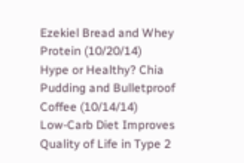Ezekiel Bread and Whey Protein (10/20/14)
Hype or Healthy? Chia Pudding and Bulletproof Coffee (10/14/14)
Low-Carb Diet Improves Quality of Life in Type 2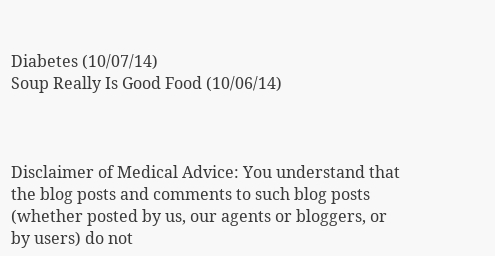Diabetes (10/07/14)
Soup Really Is Good Food (10/06/14)



Disclaimer of Medical Advice: You understand that the blog posts and comments to such blog posts (whether posted by us, our agents or bloggers, or by users) do not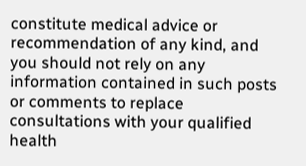constitute medical advice or recommendation of any kind, and you should not rely on any information contained in such posts or comments to replace consultations with your qualified health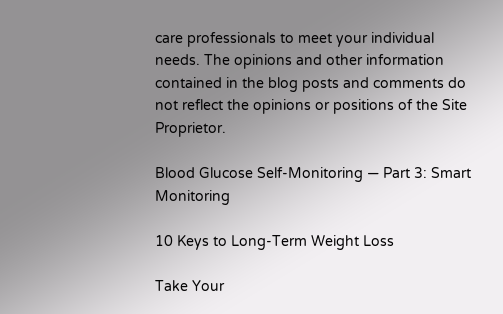care professionals to meet your individual needs. The opinions and other information contained in the blog posts and comments do not reflect the opinions or positions of the Site Proprietor.

Blood Glucose Self-Monitoring — Part 3: Smart Monitoring

10 Keys to Long-Term Weight Loss

Take Your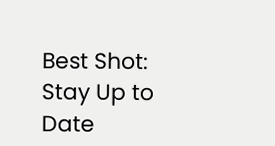Best Shot: Stay Up to Date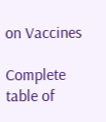on Vaccines

Complete table of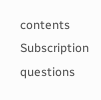contents
Subscription questions